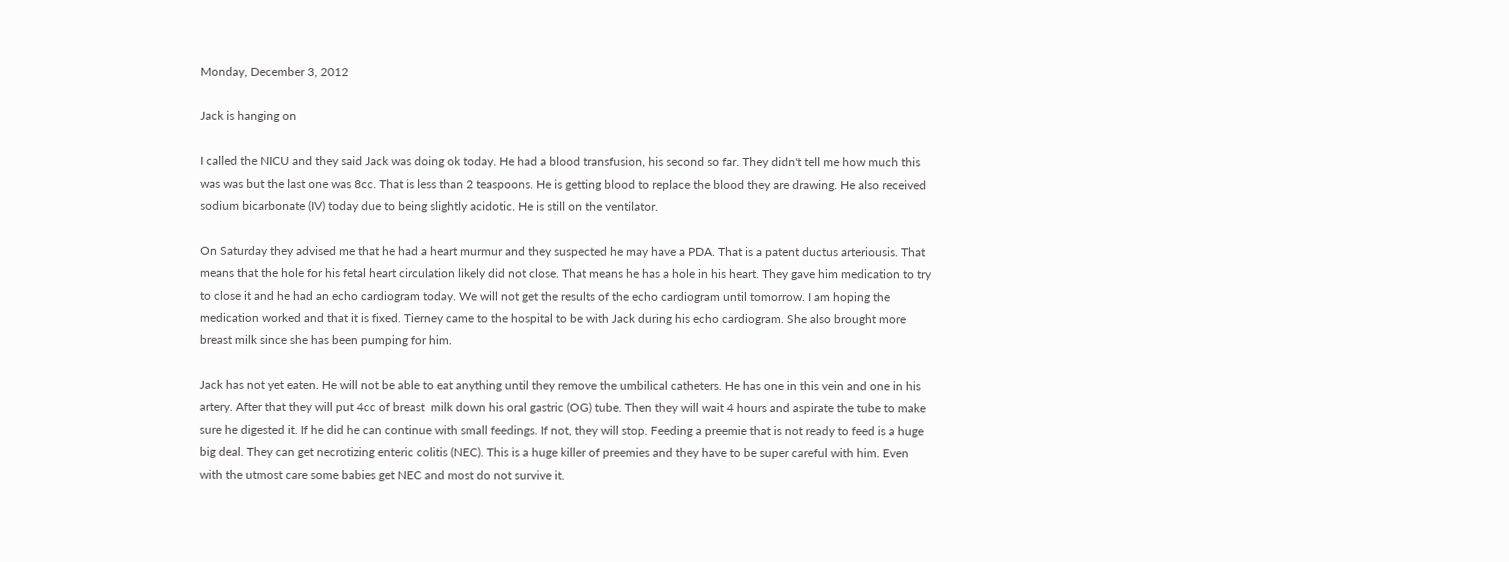Monday, December 3, 2012

Jack is hanging on

I called the NICU and they said Jack was doing ok today. He had a blood transfusion, his second so far. They didn't tell me how much this was was but the last one was 8cc. That is less than 2 teaspoons. He is getting blood to replace the blood they are drawing. He also received sodium bicarbonate (IV) today due to being slightly acidotic. He is still on the ventilator.

On Saturday they advised me that he had a heart murmur and they suspected he may have a PDA. That is a patent ductus arteriousis. That means that the hole for his fetal heart circulation likely did not close. That means he has a hole in his heart. They gave him medication to try to close it and he had an echo cardiogram today. We will not get the results of the echo cardiogram until tomorrow. I am hoping the medication worked and that it is fixed. Tierney came to the hospital to be with Jack during his echo cardiogram. She also brought more breast milk since she has been pumping for him.

Jack has not yet eaten. He will not be able to eat anything until they remove the umbilical catheters. He has one in this vein and one in his artery. After that they will put 4cc of breast  milk down his oral gastric (OG) tube. Then they will wait 4 hours and aspirate the tube to make sure he digested it. If he did he can continue with small feedings. If not, they will stop. Feeding a preemie that is not ready to feed is a huge big deal. They can get necrotizing enteric colitis (NEC). This is a huge killer of preemies and they have to be super careful with him. Even with the utmost care some babies get NEC and most do not survive it.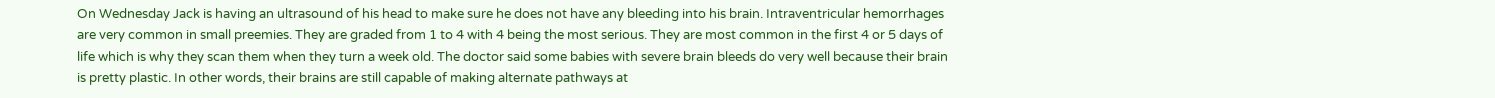On Wednesday Jack is having an ultrasound of his head to make sure he does not have any bleeding into his brain. Intraventricular hemorrhages are very common in small preemies. They are graded from 1 to 4 with 4 being the most serious. They are most common in the first 4 or 5 days of life which is why they scan them when they turn a week old. The doctor said some babies with severe brain bleeds do very well because their brain is pretty plastic. In other words, their brains are still capable of making alternate pathways at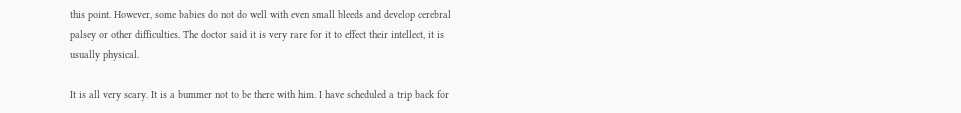this point. However, some babies do not do well with even small bleeds and develop cerebral palsey or other difficulties. The doctor said it is very rare for it to effect their intellect, it is usually physical.

It is all very scary. It is a bummer not to be there with him. I have scheduled a trip back for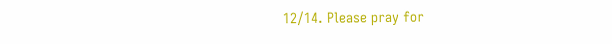12/14. Please pray for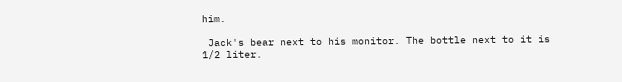him.

 Jack's bear next to his monitor. The bottle next to it is 1/2 liter.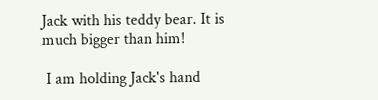Jack with his teddy bear. It is much bigger than him!

 I am holding Jack's hand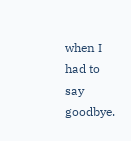when I had to say goodbye.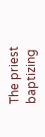The priest baptizing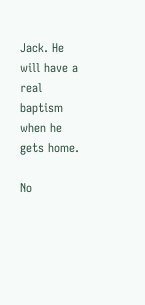Jack. He will have a real baptism when he gets home.

No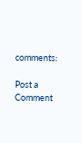comments:

Post a Comment